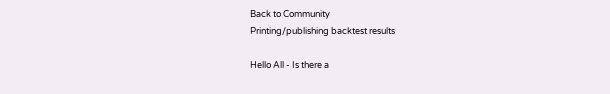Back to Community
Printing/publishing backtest results

Hello All - Is there a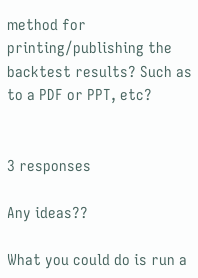method for printing/publishing the backtest results? Such as to a PDF or PPT, etc?


3 responses

Any ideas??

What you could do is run a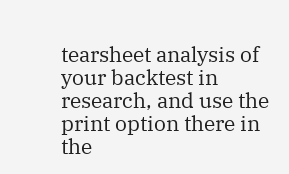tearsheet analysis of your backtest in research, and use the print option there in the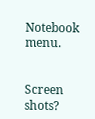Notebook menu.


Screen shots?